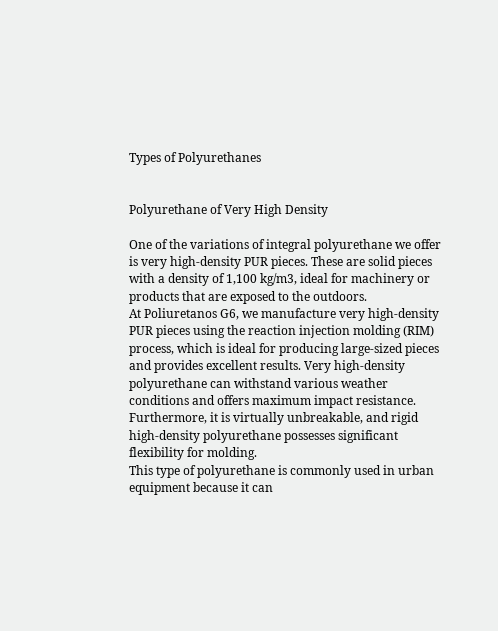Types of Polyurethanes


Polyurethane of Very High Density

One of the variations of integral polyurethane we offer is very high-density PUR pieces. These are solid pieces with a density of 1,100 kg/m3, ideal for machinery or products that are exposed to the outdoors.
At Poliuretanos G6, we manufacture very high-density PUR pieces using the reaction injection molding (RIM) process, which is ideal for producing large-sized pieces and provides excellent results. Very high-density polyurethane can withstand various weather conditions and offers maximum impact resistance. Furthermore, it is virtually unbreakable, and rigid high-density polyurethane possesses significant flexibility for molding.
This type of polyurethane is commonly used in urban equipment because it can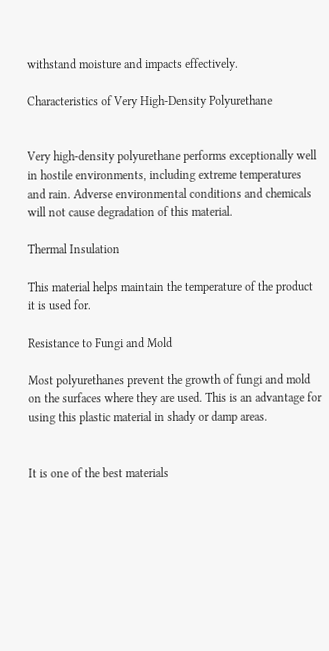withstand moisture and impacts effectively.

Characteristics of Very High-Density Polyurethane


Very high-density polyurethane performs exceptionally well in hostile environments, including extreme temperatures and rain. Adverse environmental conditions and chemicals will not cause degradation of this material.

Thermal Insulation

This material helps maintain the temperature of the product it is used for.

Resistance to Fungi and Mold

Most polyurethanes prevent the growth of fungi and mold on the surfaces where they are used. This is an advantage for using this plastic material in shady or damp areas.


It is one of the best materials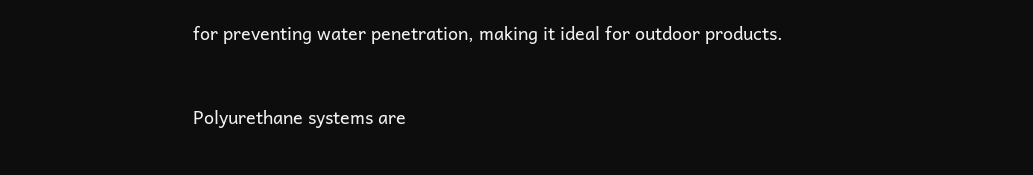for preventing water penetration, making it ideal for outdoor products.


Polyurethane systems are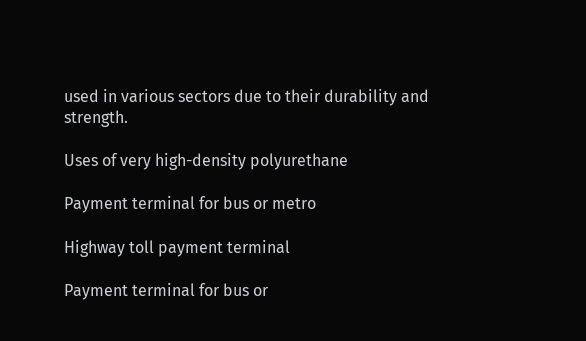used in various sectors due to their durability and strength.

Uses of very high-density polyurethane

Payment terminal for bus or metro

Highway toll payment terminal

Payment terminal for bus or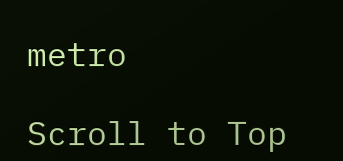metro

Scroll to Top